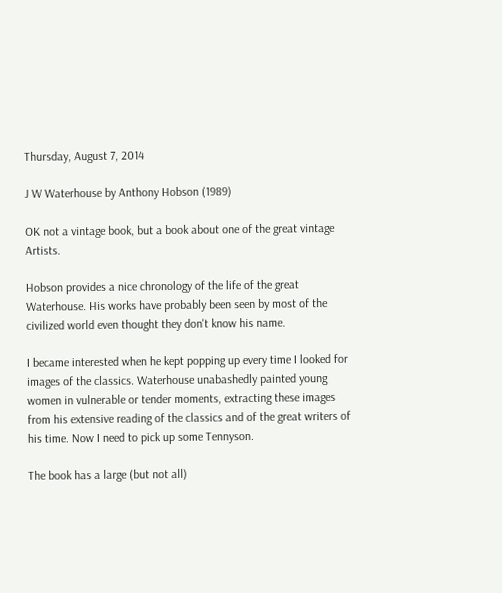Thursday, August 7, 2014

J W Waterhouse by Anthony Hobson (1989)

OK not a vintage book, but a book about one of the great vintage Artists.

Hobson provides a nice chronology of the life of the great Waterhouse. His works have probably been seen by most of the civilized world even thought they don't know his name.

I became interested when he kept popping up every time I looked for images of the classics. Waterhouse unabashedly painted young women in vulnerable or tender moments, extracting these images from his extensive reading of the classics and of the great writers of his time. Now I need to pick up some Tennyson.

The book has a large (but not all)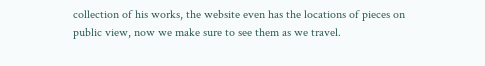collection of his works, the website even has the locations of pieces on public view, now we make sure to see them as we travel.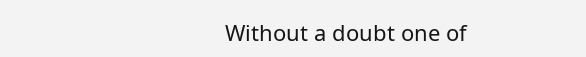Without a doubt one of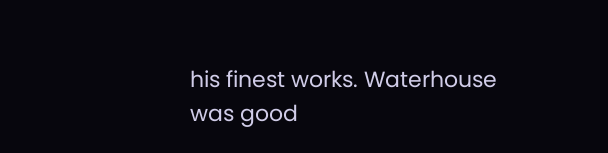his finest works. Waterhouse was good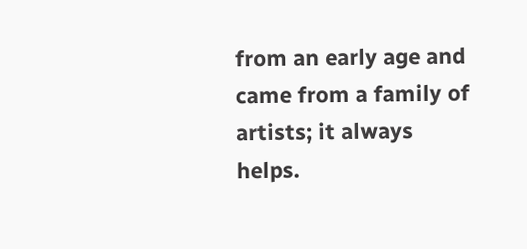from an early age and came from a family of artists; it always helps.